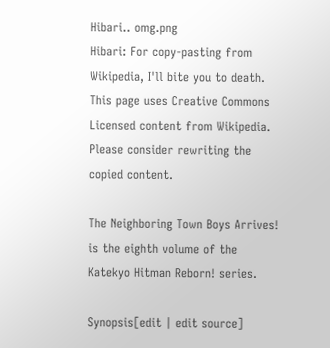Hibari.. omg.png
Hibari: For copy-pasting from Wikipedia, I'll bite you to death.
This page uses Creative Commons Licensed content from Wikipedia. Please consider rewriting the copied content.

The Neighboring Town Boys Arrives! is the eighth volume of the Katekyo Hitman Reborn! series.

Synopsis[edit | edit source]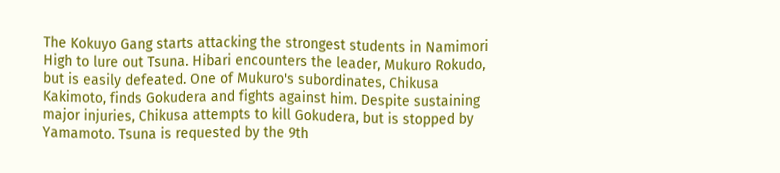The Kokuyo Gang starts attacking the strongest students in Namimori High to lure out Tsuna. Hibari encounters the leader, Mukuro Rokudo, but is easily defeated. One of Mukuro's subordinates, Chikusa Kakimoto, finds Gokudera and fights against him. Despite sustaining major injuries, Chikusa attempts to kill Gokudera, but is stopped by Yamamoto. Tsuna is requested by the 9th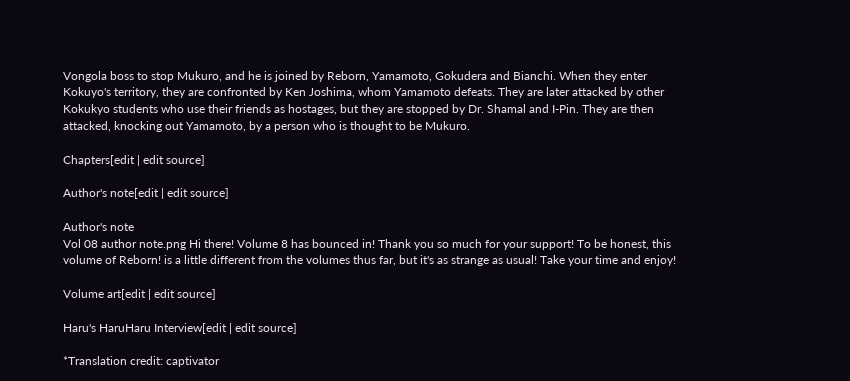Vongola boss to stop Mukuro, and he is joined by Reborn, Yamamoto, Gokudera and Bianchi. When they enter Kokuyo's territory, they are confronted by Ken Joshima, whom Yamamoto defeats. They are later attacked by other Kokukyo students who use their friends as hostages, but they are stopped by Dr. Shamal and I-Pin. They are then attacked, knocking out Yamamoto, by a person who is thought to be Mukuro.

Chapters[edit | edit source]

Author's note[edit | edit source]

Author's note
Vol 08 author note.png Hi there! Volume 8 has bounced in! Thank you so much for your support! To be honest, this volume of Reborn! is a little different from the volumes thus far, but it's as strange as usual! Take your time and enjoy!

Volume art[edit | edit source]

Haru's HaruHaru Interview[edit | edit source]

*Translation credit: captivator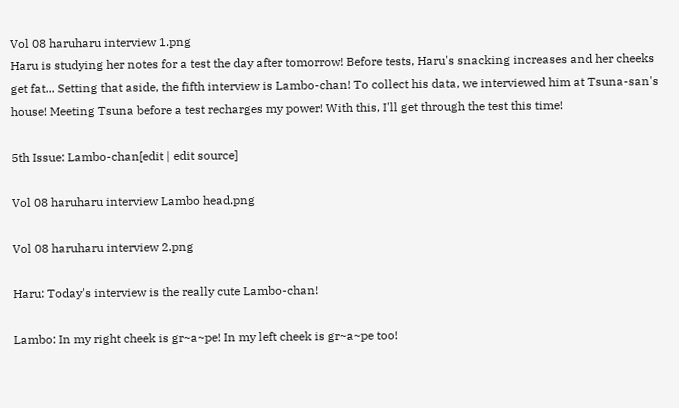Vol 08 haruharu interview 1.png
Haru is studying her notes for a test the day after tomorrow! Before tests, Haru's snacking increases and her cheeks get fat... Setting that aside, the fifth interview is Lambo-chan! To collect his data, we interviewed him at Tsuna-san's house! Meeting Tsuna before a test recharges my power! With this, I'll get through the test this time!

5th Issue: Lambo-chan[edit | edit source]

Vol 08 haruharu interview Lambo head.png

Vol 08 haruharu interview 2.png

Haru: Today's interview is the really cute Lambo-chan!

Lambo: In my right cheek is gr~a~pe! In my left cheek is gr~a~pe too!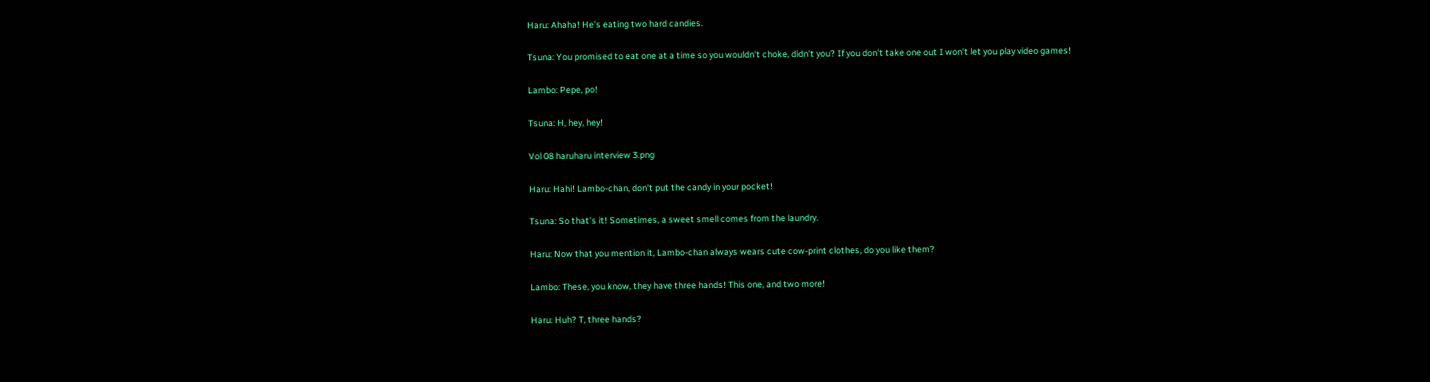Haru: Ahaha! He's eating two hard candies.

Tsuna: You promised to eat one at a time so you wouldn't choke, didn't you? If you don't take one out I won't let you play video games!

Lambo: Pepe, po!

Tsuna: H, hey, hey!

Vol 08 haruharu interview 3.png

Haru: Hahi! Lambo-chan, don't put the candy in your pocket!

Tsuna: So that's it! Sometimes, a sweet smell comes from the laundry.

Haru: Now that you mention it, Lambo-chan always wears cute cow-print clothes, do you like them?

Lambo: These, you know, they have three hands! This one, and two more!

Haru: Huh? T, three hands?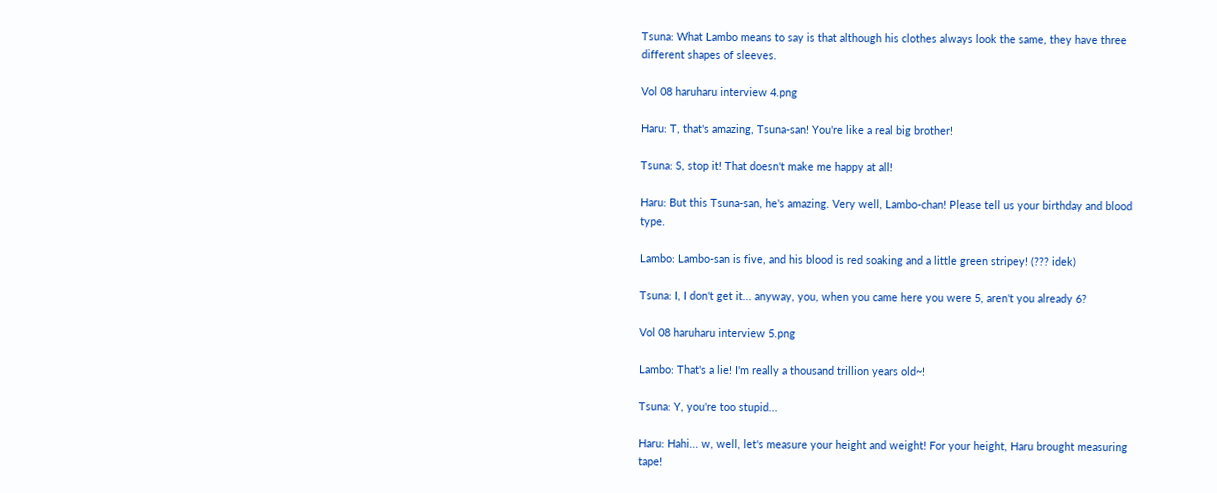Tsuna: What Lambo means to say is that although his clothes always look the same, they have three different shapes of sleeves.

Vol 08 haruharu interview 4.png

Haru: T, that's amazing, Tsuna-san! You're like a real big brother!

Tsuna: S, stop it! That doesn't make me happy at all!

Haru: But this Tsuna-san, he's amazing. Very well, Lambo-chan! Please tell us your birthday and blood type.

Lambo: Lambo-san is five, and his blood is red soaking and a little green stripey! (??? idek)

Tsuna: I, I don't get it... anyway, you, when you came here you were 5, aren't you already 6?

Vol 08 haruharu interview 5.png

Lambo: That's a lie! I'm really a thousand trillion years old~!

Tsuna: Y, you're too stupid...

Haru: Hahi... w, well, let's measure your height and weight! For your height, Haru brought measuring tape!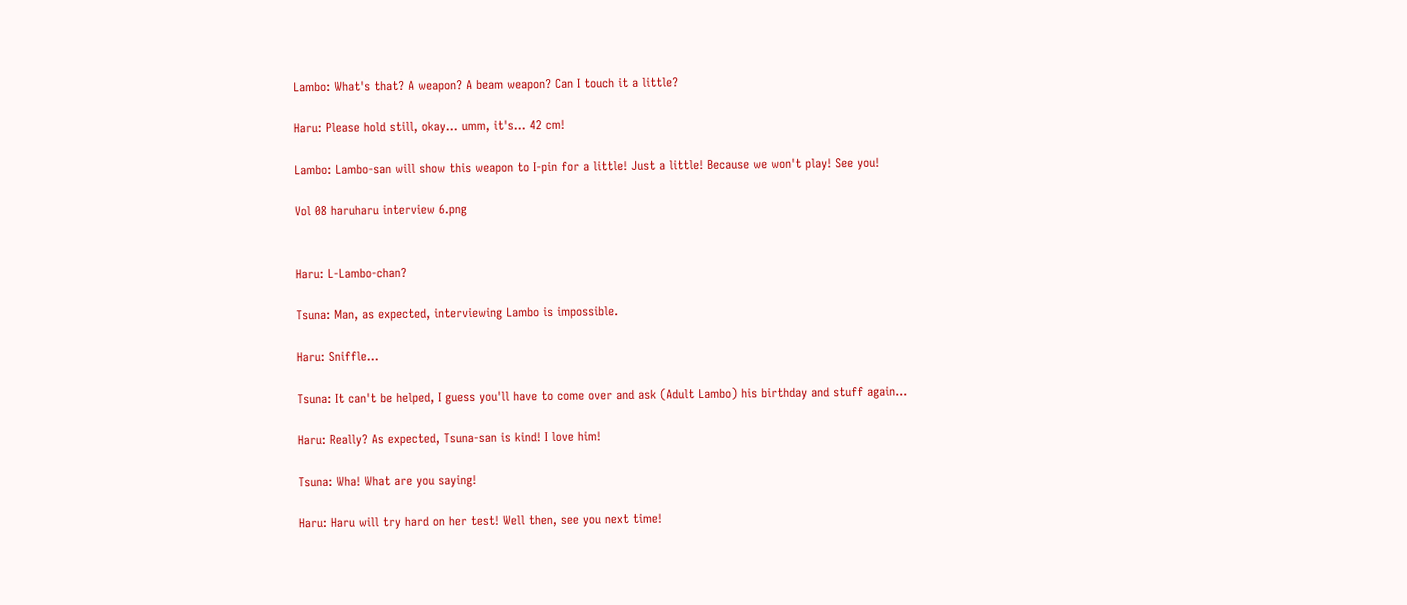Lambo: What's that? A weapon? A beam weapon? Can I touch it a little?

Haru: Please hold still, okay... umm, it's... 42 cm!

Lambo: Lambo-san will show this weapon to I-pin for a little! Just a little! Because we won't play! See you!

Vol 08 haruharu interview 6.png


Haru: L-Lambo-chan?

Tsuna: Man, as expected, interviewing Lambo is impossible.

Haru: Sniffle...

Tsuna: It can't be helped, I guess you'll have to come over and ask (Adult Lambo) his birthday and stuff again...

Haru: Really? As expected, Tsuna-san is kind! I love him!

Tsuna: Wha! What are you saying!

Haru: Haru will try hard on her test! Well then, see you next time!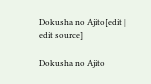Dokusha no Ajito[edit | edit source]

Dokusha no Ajito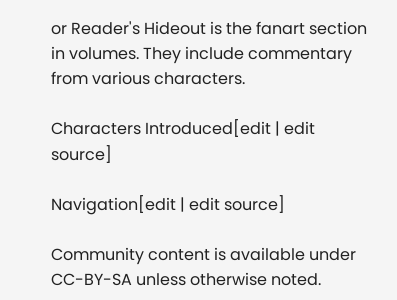or Reader's Hideout is the fanart section in volumes. They include commentary from various characters.

Characters Introduced[edit | edit source]

Navigation[edit | edit source]

Community content is available under CC-BY-SA unless otherwise noted.